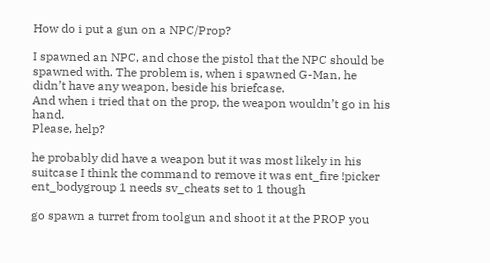How do i put a gun on a NPC/Prop?

I spawned an NPC, and chose the pistol that the NPC should be spawned with. The problem is, when i spawned G-Man, he didn’t have any weapon, beside his briefcase.
And when i tried that on the prop, the weapon wouldn’t go in his hand.
Please, help?

he probably did have a weapon but it was most likely in his suitcase I think the command to remove it was ent_fire !picker ent_bodygroup 1 needs sv_cheats set to 1 though

go spawn a turret from toolgun and shoot it at the PROP you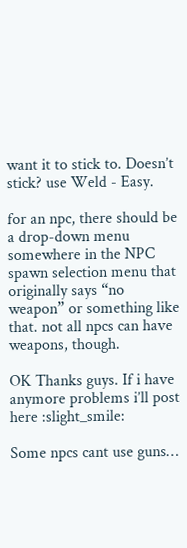want it to stick to. Doesn’t stick? use Weld - Easy.

for an npc, there should be a drop-down menu somewhere in the NPC spawn selection menu that originally says “no weapon” or something like that. not all npcs can have weapons, though.

OK Thanks guys. If i have anymore problems i’ll post here :slight_smile:

Some npcs cant use guns…